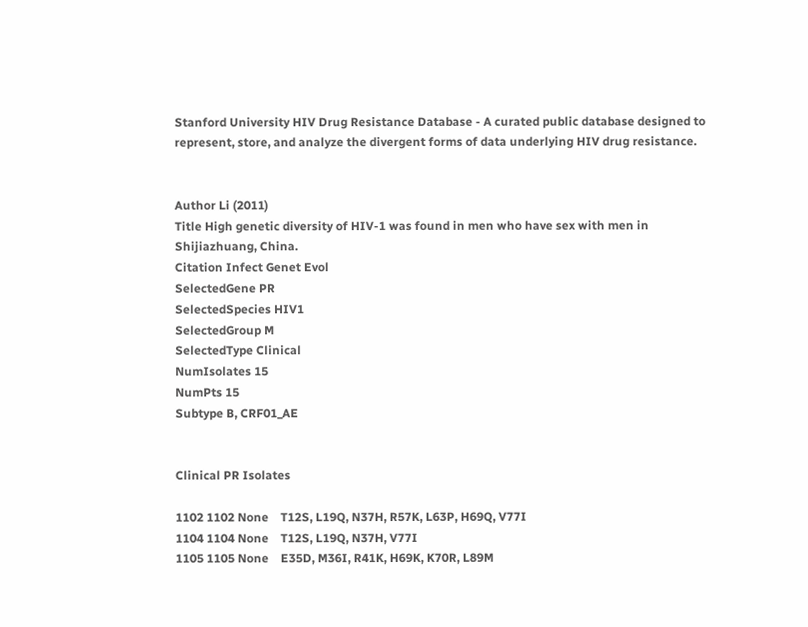Stanford University HIV Drug Resistance Database - A curated public database designed to represent, store, and analyze the divergent forms of data underlying HIV drug resistance.


Author Li (2011)
Title High genetic diversity of HIV-1 was found in men who have sex with men in Shijiazhuang, China.
Citation Infect Genet Evol
SelectedGene PR
SelectedSpecies HIV1
SelectedGroup M
SelectedType Clinical
NumIsolates 15
NumPts 15
Subtype B, CRF01_AE


Clinical PR Isolates

1102 1102 None    T12S, L19Q, N37H, R57K, L63P, H69Q, V77I
1104 1104 None    T12S, L19Q, N37H, V77I
1105 1105 None    E35D, M36I, R41K, H69K, K70R, L89M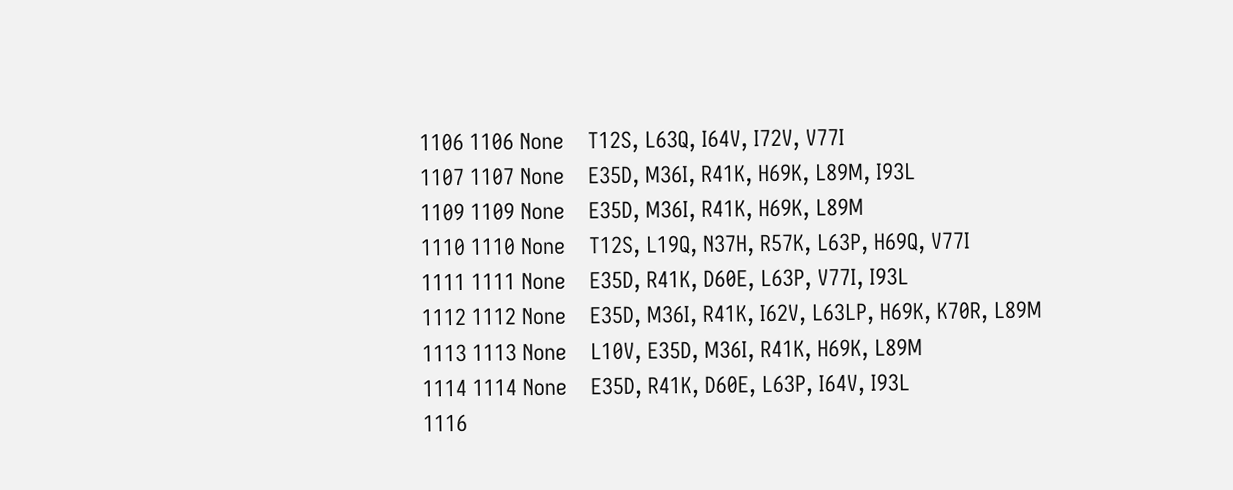1106 1106 None    T12S, L63Q, I64V, I72V, V77I
1107 1107 None    E35D, M36I, R41K, H69K, L89M, I93L
1109 1109 None    E35D, M36I, R41K, H69K, L89M
1110 1110 None    T12S, L19Q, N37H, R57K, L63P, H69Q, V77I
1111 1111 None    E35D, R41K, D60E, L63P, V77I, I93L
1112 1112 None    E35D, M36I, R41K, I62V, L63LP, H69K, K70R, L89M
1113 1113 None    L10V, E35D, M36I, R41K, H69K, L89M
1114 1114 None    E35D, R41K, D60E, L63P, I64V, I93L
1116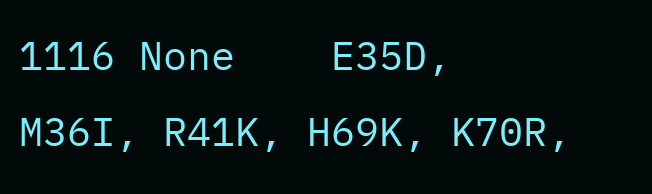1116 None    E35D, M36I, R41K, H69K, K70R,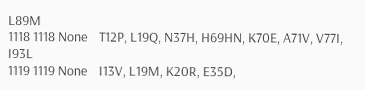L89M
1118 1118 None    T12P, L19Q, N37H, H69HN, K70E, A71V, V77I, I93L
1119 1119 None    I13V, L19M, K20R, E35D,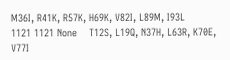M36I, R41K, R57K, H69K, V82I, L89M, I93L
1121 1121 None    T12S, L19Q, N37H, L63R, K70E, V77I